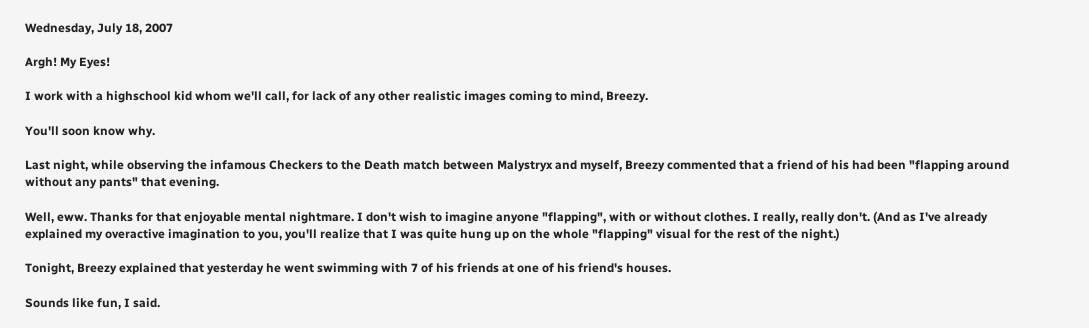Wednesday, July 18, 2007

Argh! My Eyes!

I work with a highschool kid whom we'll call, for lack of any other realistic images coming to mind, Breezy.

You'll soon know why.

Last night, while observing the infamous Checkers to the Death match between Malystryx and myself, Breezy commented that a friend of his had been "flapping around without any pants" that evening.

Well, eww. Thanks for that enjoyable mental nightmare. I don't wish to imagine anyone "flapping", with or without clothes. I really, really don't. (And as I've already explained my overactive imagination to you, you'll realize that I was quite hung up on the whole "flapping" visual for the rest of the night.)

Tonight, Breezy explained that yesterday he went swimming with 7 of his friends at one of his friend's houses.

Sounds like fun, I said.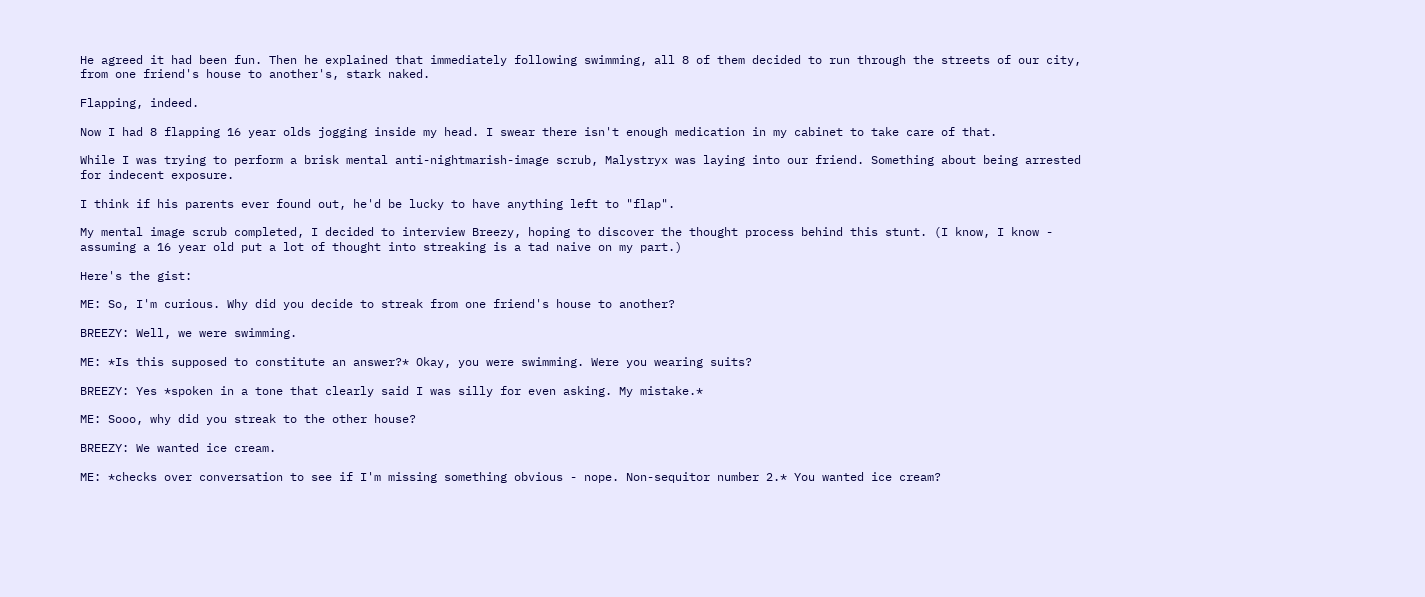He agreed it had been fun. Then he explained that immediately following swimming, all 8 of them decided to run through the streets of our city, from one friend's house to another's, stark naked.

Flapping, indeed.

Now I had 8 flapping 16 year olds jogging inside my head. I swear there isn't enough medication in my cabinet to take care of that.

While I was trying to perform a brisk mental anti-nightmarish-image scrub, Malystryx was laying into our friend. Something about being arrested for indecent exposure.

I think if his parents ever found out, he'd be lucky to have anything left to "flap".

My mental image scrub completed, I decided to interview Breezy, hoping to discover the thought process behind this stunt. (I know, I know - assuming a 16 year old put a lot of thought into streaking is a tad naive on my part.)

Here's the gist:

ME: So, I'm curious. Why did you decide to streak from one friend's house to another?

BREEZY: Well, we were swimming.

ME: *Is this supposed to constitute an answer?* Okay, you were swimming. Were you wearing suits?

BREEZY: Yes *spoken in a tone that clearly said I was silly for even asking. My mistake.*

ME: Sooo, why did you streak to the other house?

BREEZY: We wanted ice cream.

ME: *checks over conversation to see if I'm missing something obvious - nope. Non-sequitor number 2.* You wanted ice cream?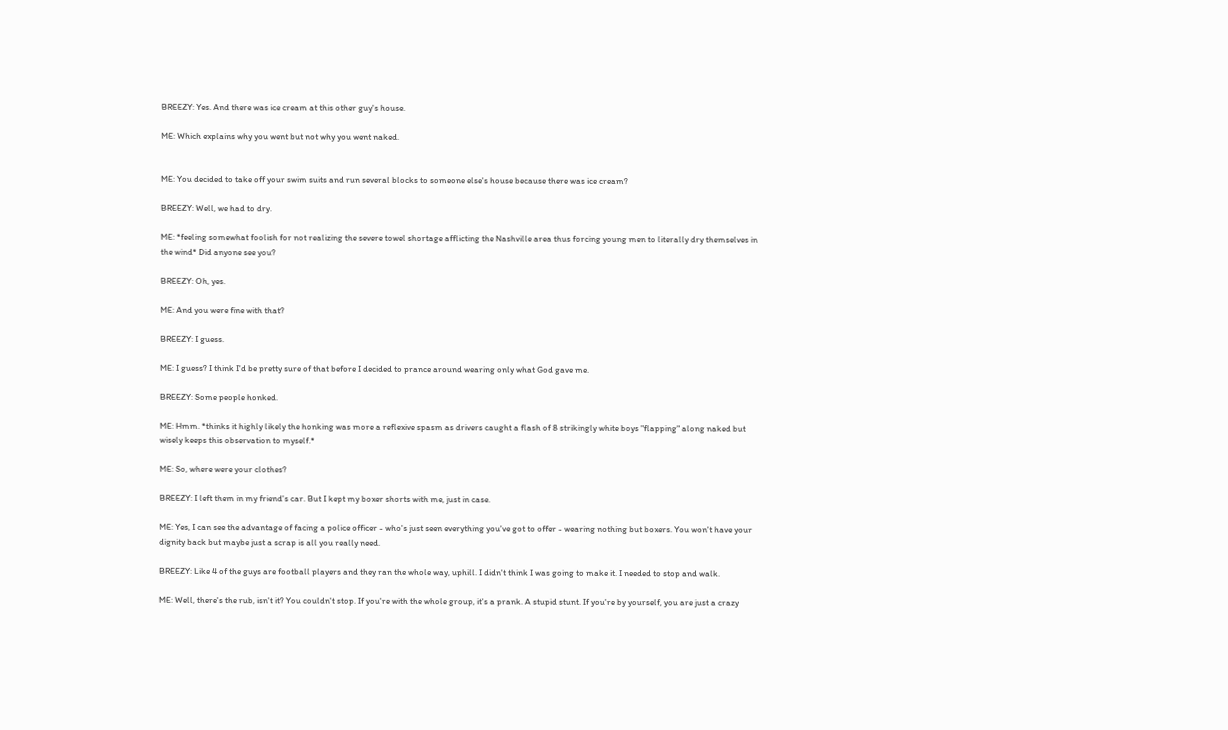BREEZY: Yes. And there was ice cream at this other guy's house.

ME: Which explains why you went but not why you went naked.


ME: You decided to take off your swim suits and run several blocks to someone else's house because there was ice cream?

BREEZY: Well, we had to dry.

ME: *feeling somewhat foolish for not realizing the severe towel shortage afflicting the Nashville area thus forcing young men to literally dry themselves in the wind* Did anyone see you?

BREEZY: Oh, yes.

ME: And you were fine with that?

BREEZY: I guess.

ME: I guess? I think I'd be pretty sure of that before I decided to prance around wearing only what God gave me.

BREEZY: Some people honked.

ME: Hmm. *thinks it highly likely the honking was more a reflexive spasm as drivers caught a flash of 8 strikingly white boys "flapping" along naked but wisely keeps this observation to myself.*

ME: So, where were your clothes?

BREEZY: I left them in my friend's car. But I kept my boxer shorts with me, just in case.

ME: Yes, I can see the advantage of facing a police officer - who's just seen everything you've got to offer - wearing nothing but boxers. You won't have your dignity back but maybe just a scrap is all you really need.

BREEZY: Like 4 of the guys are football players and they ran the whole way, uphill. I didn't think I was going to make it. I needed to stop and walk.

ME: Well, there's the rub, isn't it? You couldn't stop. If you're with the whole group, it's a prank. A stupid stunt. If you're by yourself, you are just a crazy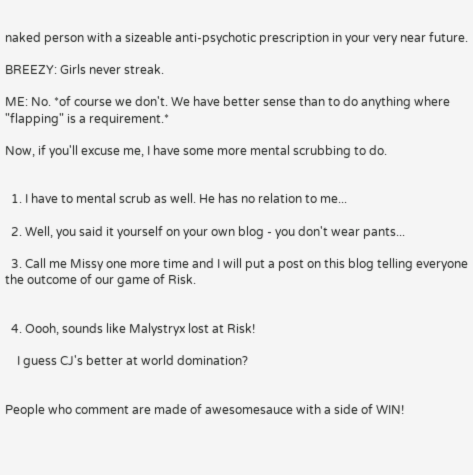naked person with a sizeable anti-psychotic prescription in your very near future.

BREEZY: Girls never streak.

ME: No. *of course we don't. We have better sense than to do anything where "flapping" is a requirement.*

Now, if you'll excuse me, I have some more mental scrubbing to do.


  1. I have to mental scrub as well. He has no relation to me...

  2. Well, you said it yourself on your own blog - you don't wear pants...

  3. Call me Missy one more time and I will put a post on this blog telling everyone the outcome of our game of Risk.


  4. Oooh, sounds like Malystryx lost at Risk!

    I guess CJ's better at world domination?


People who comment are made of awesomesauce with a side of WIN!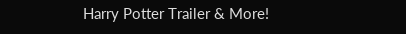Harry Potter Trailer & More!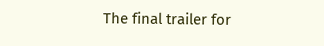The final trailer for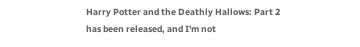Harry Potter and the Deathly Hallows: Part 2 has been released, and I'm not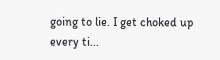going to lie. I get choked up every ti...